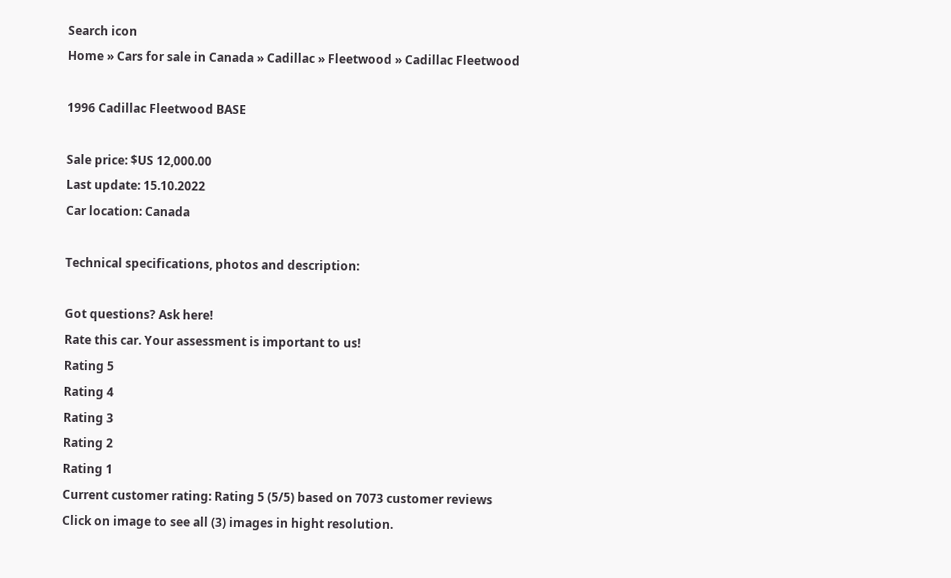Search icon
Home » Cars for sale in Canada » Cadillac » Fleetwood » Cadillac Fleetwood

1996 Cadillac Fleetwood BASE

Sale price: $US 12,000.00
Last update: 15.10.2022
Car location: Canada

Technical specifications, photos and description:

Got questions? Ask here!
Rate this car. Your assessment is important to us!
Rating 5
Rating 4
Rating 3
Rating 2
Rating 1
Current customer rating: Rating 5 (5/5) based on 7073 customer reviews
Click on image to see all (3) images in hight resolution.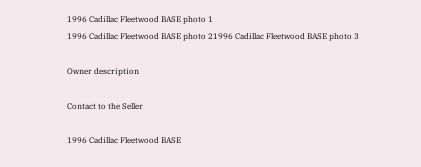1996 Cadillac Fleetwood BASE photo 1
1996 Cadillac Fleetwood BASE photo 21996 Cadillac Fleetwood BASE photo 3

Owner description

Contact to the Seller

1996 Cadillac Fleetwood BASE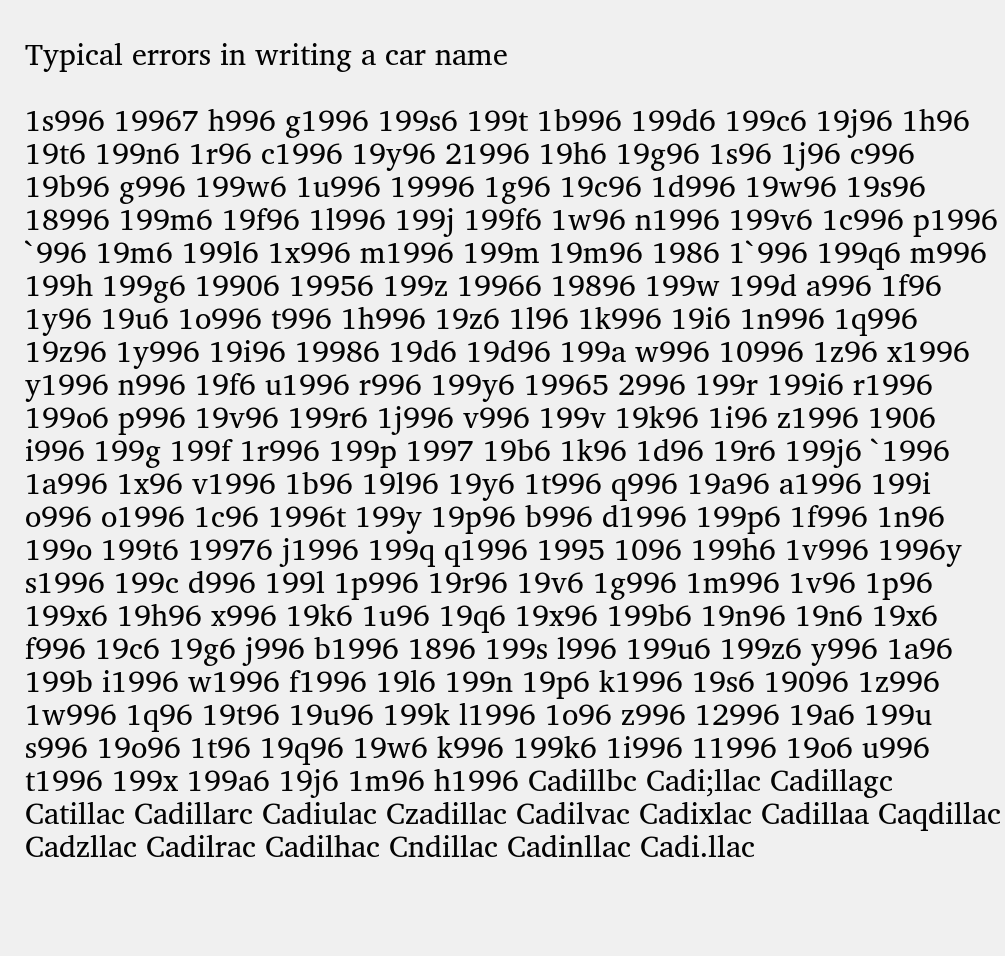Typical errors in writing a car name

1s996 19967 h996 g1996 199s6 199t 1b996 199d6 199c6 19j96 1h96 19t6 199n6 1r96 c1996 19y96 21996 19h6 19g96 1s96 1j96 c996 19b96 g996 199w6 1u996 19996 1g96 19c96 1d996 19w96 19s96 18996 199m6 19f96 1l996 199j 199f6 1w96 n1996 199v6 1c996 p1996 `996 19m6 199l6 1x996 m1996 199m 19m96 1986 1`996 199q6 m996 199h 199g6 19906 19956 199z 19966 19896 199w 199d a996 1f96 1y96 19u6 1o996 t996 1h996 19z6 1l96 1k996 19i6 1n996 1q996 19z96 1y996 19i96 19986 19d6 19d96 199a w996 10996 1z96 x1996 y1996 n996 19f6 u1996 r996 199y6 19965 2996 199r 199i6 r1996 199o6 p996 19v96 199r6 1j996 v996 199v 19k96 1i96 z1996 1906 i996 199g 199f 1r996 199p 1997 19b6 1k96 1d96 19r6 199j6 `1996 1a996 1x96 v1996 1b96 19l96 19y6 1t996 q996 19a96 a1996 199i o996 o1996 1c96 1996t 199y 19p96 b996 d1996 199p6 1f996 1n96 199o 199t6 19976 j1996 199q q1996 1995 1096 199h6 1v996 1996y s1996 199c d996 199l 1p996 19r96 19v6 1g996 1m996 1v96 1p96 199x6 19h96 x996 19k6 1u96 19q6 19x96 199b6 19n96 19n6 19x6 f996 19c6 19g6 j996 b1996 1896 199s l996 199u6 199z6 y996 1a96 199b i1996 w1996 f1996 19l6 199n 19p6 k1996 19s6 19096 1z996 1w996 1q96 19t96 19u96 199k l1996 1o96 z996 12996 19a6 199u s996 19o96 1t96 19q96 19w6 k996 199k6 1i996 11996 19o6 u996 t1996 199x 199a6 19j6 1m96 h1996 Cadillbc Cadi;llac Cadillagc Catillac Cadillarc Cadiulac Czadillac Cadilvac Cadixlac Cadillaa Caqdillac Cadzllac Cadilrac Cadilhac Cndillac Cadinllac Cadi.llac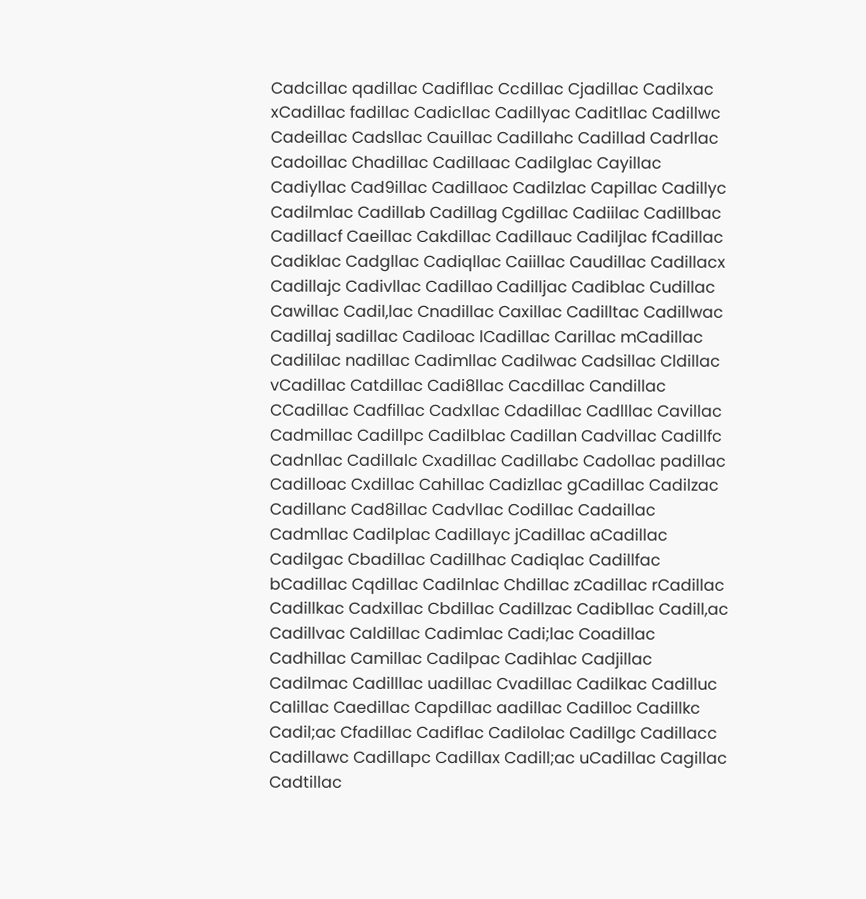Cadcillac qadillac Cadifllac Ccdillac Cjadillac Cadilxac xCadillac fadillac Cadicllac Cadillyac Caditllac Cadillwc Cadeillac Cadsllac Cauillac Cadillahc Cadillad Cadrllac Cadoillac Chadillac Cadillaac Cadilglac Cayillac Cadiyllac Cad9illac Cadillaoc Cadilzlac Capillac Cadillyc Cadilmlac Cadillab Cadillag Cgdillac Cadiilac Cadillbac Cadillacf Caeillac Cakdillac Cadillauc Cadiljlac fCadillac Cadiklac Cadgllac Cadiqllac Caiillac Caudillac Cadillacx Cadillajc Cadivllac Cadillao Cadilljac Cadiblac Cudillac Cawillac Cadil,lac Cnadillac Caxillac Cadilltac Cadillwac Cadillaj sadillac Cadiloac lCadillac Carillac mCadillac Cadililac nadillac Cadimllac Cadilwac Cadsillac Cldillac vCadillac Catdillac Cadi8llac Cacdillac Candillac CCadillac Cadfillac Cadxllac Cdadillac Cadlllac Cavillac Cadmillac Cadillpc Cadilblac Cadillan Cadvillac Cadillfc Cadnllac Cadillalc Cxadillac Cadillabc Cadollac padillac Cadilloac Cxdillac Cahillac Cadizllac gCadillac Cadilzac Cadillanc Cad8illac Cadvllac Codillac Cadaillac Cadmllac Cadilplac Cadillayc jCadillac aCadillac Cadilgac Cbadillac Cadillhac Cadiqlac Cadillfac bCadillac Cqdillac Cadilnlac Chdillac zCadillac rCadillac Cadillkac Cadxillac Cbdillac Cadillzac Cadibllac Cadill,ac Cadillvac Caldillac Cadimlac Cadi;lac Coadillac Cadhillac Camillac Cadilpac Cadihlac Cadjillac Cadilmac Cadilllac uadillac Cvadillac Cadilkac Cadilluc Calillac Caedillac Capdillac aadillac Cadilloc Cadillkc Cadil;ac Cfadillac Cadiflac Cadilolac Cadillgc Cadillacc Cadillawc Cadillapc Cadillax Cadill;ac uCadillac Cagillac Cadtillac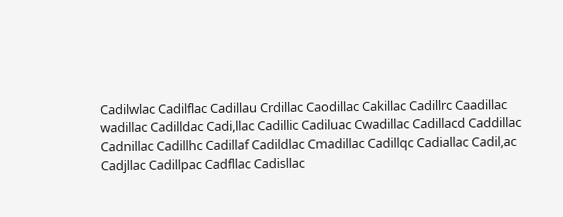Cadilwlac Cadilflac Cadillau Crdillac Caodillac Cakillac Cadillrc Caadillac wadillac Cadilldac Cadi,llac Cadillic Cadiluac Cwadillac Cadillacd Caddillac Cadnillac Cadillhc Cadillaf Cadildlac Cmadillac Cadillqc Cadiallac Cadil,ac Cadjllac Cadillpac Cadfllac Cadisllac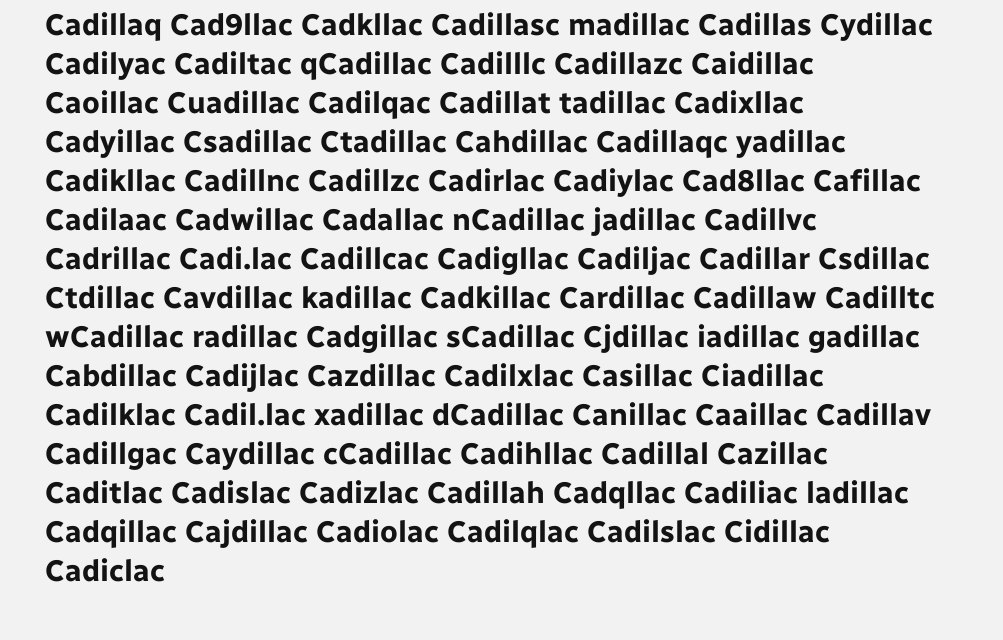Cadillaq Cad9llac Cadkllac Cadillasc madillac Cadillas Cydillac Cadilyac Cadiltac qCadillac Cadilllc Cadillazc Caidillac Caoillac Cuadillac Cadilqac Cadillat tadillac Cadixllac Cadyillac Csadillac Ctadillac Cahdillac Cadillaqc yadillac Cadikllac Cadillnc Cadillzc Cadirlac Cadiylac Cad8llac Cafillac Cadilaac Cadwillac Cadallac nCadillac jadillac Cadillvc Cadrillac Cadi.lac Cadillcac Cadigllac Cadiljac Cadillar Csdillac Ctdillac Cavdillac kadillac Cadkillac Cardillac Cadillaw Cadilltc wCadillac radillac Cadgillac sCadillac Cjdillac iadillac gadillac Cabdillac Cadijlac Cazdillac Cadilxlac Casillac Ciadillac Cadilklac Cadil.lac xadillac dCadillac Canillac Caaillac Cadillav Cadillgac Caydillac cCadillac Cadihllac Cadillal Cazillac Caditlac Cadislac Cadizlac Cadillah Cadqllac Cadiliac ladillac Cadqillac Cajdillac Cadiolac Cadilqlac Cadilslac Cidillac Cadiclac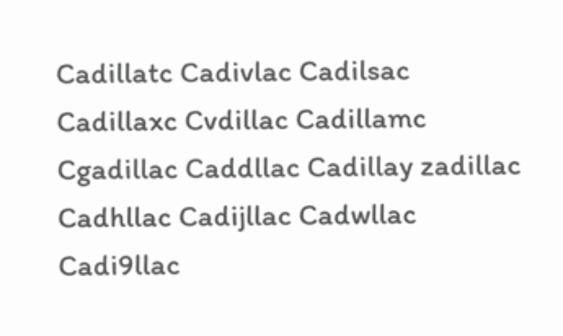Cadillatc Cadivlac Cadilsac Cadillaxc Cvdillac Cadillamc Cgadillac Caddllac Cadillay zadillac Cadhllac Cadijllac Cadwllac Cadi9llac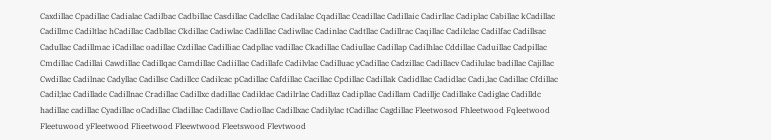Caxdillac Cpadillac Cadialac Cadilbac Cadbillac Casdillac Cadcllac Cadilalac Cqadillac Ccadillac Cadillaic Cadirllac Cadiplac Cabillac kCadillac Cadillmc Cadiltlac hCadillac Cadbllac Ckdillac Cadiwlac Cadlillac Cadiwllac Cadinlac Cadtllac Cadillrac Caqillac Cadilclac Cadilfac Cadillsac Cadullac Cadillmac iCadillac oadillac Czdillac Cadilliac Cadpllac vadillac Ckadillac Cadiullac Cadillap Cadilhlac Cddillac Caduillac Cadpillac Cmdillac Cadillai Cawdillac Cadillqac Camdillac Cadiillac Cadillafc Cadilvlac Cadilluac yCadillac Cadzillac Cadillacv Cadilulac badillac Cajillac Cwdillac Cadilnac Cadyllac Cadillsc Cadillcc Cadilcac pCadillac Cafdillac Cacillac Cpdillac Cadillak Cadidllac Cadidlac Cadi,lac Cadillac Cfdillac Cadil;lac Cadilladc Cadillnac Cradillac Cadillxc dadillac Cadildac Cadilrlac Cadillaz Cadipllac Cadillam Cadilljc Cadillakc Cadiglac Cadilldc hadillac cadillac Cyadillac oCadillac Cladillac Cadillavc Cadiollac Cadillxac Cadilylac tCadillac Cagdillac Fleetwosod Fhleetwood Fqleetwood Fleetuwood yFleetwood Flieetwood Fleewtwood Fleetswood Flevtwood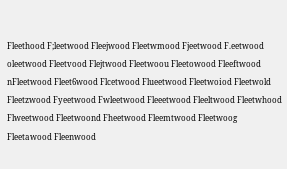Fleethood F;leetwood Fleejwood Fleetwmood Fjeetwood F.eetwood oleetwood Fleetvood Flejtwood Fleetwoou Fleetowood Fleeftwood nFleetwood Fleet6wood Flcetwood Flueetwood Fleetwoiod Fleetwold Fleetzwood Fyeetwood Fwleetwood Fleeetwood Fleeltwood Fleetwhood Flweetwood Fleetwoond Fheetwood Fleemtwood Fleetwoog Fleetawood Fleenwood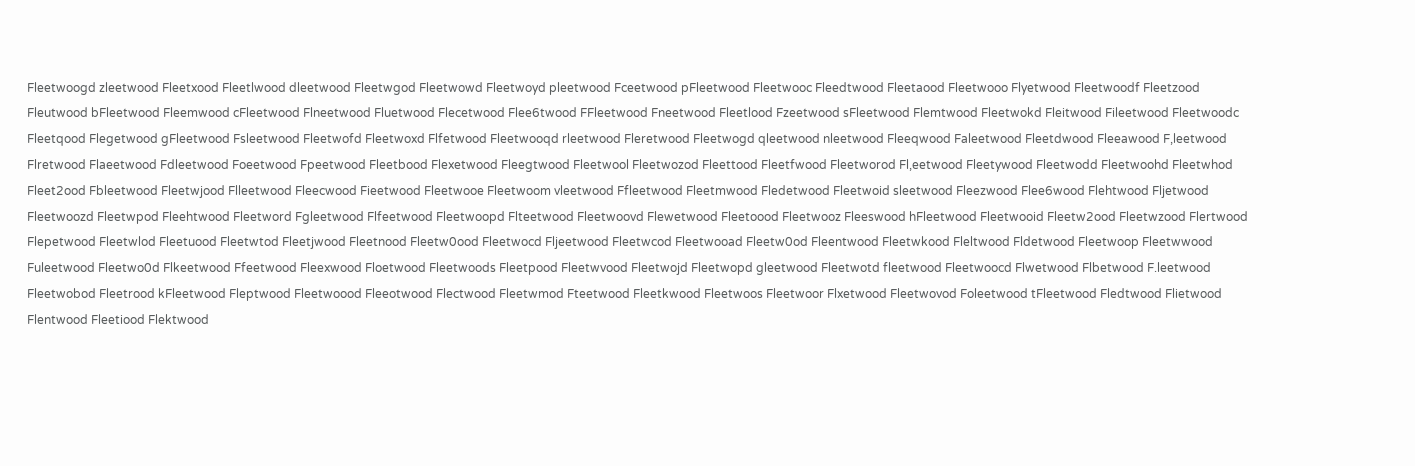Fleetwoogd zleetwood Fleetxood Fleetlwood dleetwood Fleetwgod Fleetwowd Fleetwoyd pleetwood Fceetwood pFleetwood Fleetwooc Fleedtwood Fleetaood Fleetwooo Flyetwood Fleetwoodf Fleetzood Fleutwood bFleetwood Fleemwood cFleetwood Flneetwood Fluetwood Flecetwood Flee6twood FFleetwood Fneetwood Fleetlood Fzeetwood sFleetwood Flemtwood Fleetwokd Fleitwood Fileetwood Fleetwoodc Fleetqood Flegetwood gFleetwood Fsleetwood Fleetwofd Fleetwoxd Flfetwood Fleetwooqd rleetwood Fleretwood Fleetwogd qleetwood nleetwood Fleeqwood Faleetwood Fleetdwood Fleeawood F,leetwood Flretwood Flaeetwood Fdleetwood Foeetwood Fpeetwood Fleetbood Flexetwood Fleegtwood Fleetwool Fleetwozod Fleettood Fleetfwood Fleetworod Fl,eetwood Fleetywood Fleetwodd Fleetwoohd Fleetwhod Fleet2ood Fbleetwood Fleetwjood Flleetwood Fleecwood Fieetwood Fleetwooe Fleetwoom vleetwood Ffleetwood Fleetmwood Fledetwood Fleetwoid sleetwood Fleezwood Flee6wood Flehtwood Fljetwood Fleetwoozd Fleetwpod Fleehtwood Fleetword Fgleetwood Flfeetwood Fleetwoopd Flteetwood Fleetwoovd Flewetwood Fleetoood Fleetwooz Fleeswood hFleetwood Fleetwooid Fleetw2ood Fleetwzood Flertwood Flepetwood Fleetwlod Fleetuood Fleetwtod Fleetjwood Fleetnood Fleetw0ood Fleetwocd Fljeetwood Fleetwcod Fleetwooad Fleetw0od Fleentwood Fleetwkood Fleltwood Fldetwood Fleetwoop Fleetwwood Fuleetwood Fleetwo0d Flkeetwood Ffeetwood Fleexwood Floetwood Fleetwoods Fleetpood Fleetwvood Fleetwojd Fleetwopd gleetwood Fleetwotd fleetwood Fleetwoocd Flwetwood Flbetwood F.leetwood Fleetwobod Fleetrood kFleetwood Fleptwood Fleetwoood Fleeotwood Flectwood Fleetwmod Fteetwood Fleetkwood Fleetwoos Fleetwoor Flxetwood Fleetwovod Foleetwood tFleetwood Fledtwood Flietwood Flentwood Fleetiood Flektwood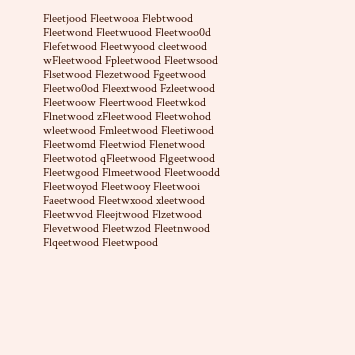Fleetjood Fleetwooa Flebtwood Fleetwond Fleetwuood Fleetwoo0d Flefetwood Fleetwyood cleetwood wFleetwood Fpleetwood Fleetwsood Flsetwood Flezetwood Fgeetwood Fleetwo0od Fleextwood Fzleetwood Fleetwoow Fleertwood Fleetwkod Flnetwood zFleetwood Fleetwohod wleetwood Fmleetwood Fleetiwood Fleetwomd Fleetwiod Flenetwood Fleetwotod qFleetwood Flgeetwood Fleetwgood Flmeetwood Fleetwoodd Fleetwoyod Fleetwooy Fleetwooi Faeetwood Fleetwxood xleetwood Fleetwvod Fleejtwood Flzetwood Flevetwood Fleetwzod Fleetnwood Flqeetwood Fleetwpood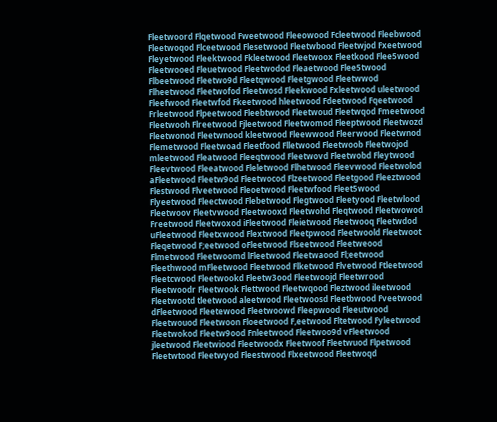Fleetwoord Flqetwood Fweetwood Fleeowood Fcleetwood Fleebwood Fleetwoqod Flceetwood Flesetwood Fleetwbood Fleetwjod Fxeetwood Fleyetwood Fleektwood Fkleetwood Fleetwoox Fleetkood Flee5wood Fleetwooed Fleuetwood Fleetwodod Fleaetwood Flee5twood Flbeetwood Fleetwo9d Fleetqwood Fleetgwood Fleetwwod Flheetwood Fleetwofod Fleetwosd Fleekwood Fxleetwood uleetwood Fleefwood Fleetwfod Fkeetwood hleetwood Fdeetwood Fqeetwood Frleetwood Flpeetwood Fleebtwood Fleetwoud Fleetwqod Fmeetwood Fleetwooh Flreetwood Fjleetwood Fleetwomod Fleeptwood Fleetwozd Fleetwonod Fleetwnood kleetwood Fleewwood Fleerwood Fleetwnod Flemetwood Fleetwoad Fleetfood Flletwood Fleetwoob Fleetwojod mleetwood Fleatwood Fleeqtwood Fleetwovd Fleetwobd Fleytwood Fleevtwood Fleeatwood Fleletwood Flhetwood Fleevwood Fleetwolod aFleetwood Fleetw9od Fleetwocod Flzeetwood Fleetgood Fleeztwood Flestwood Flveetwood Fleoetwood Fleetwfood Fleet5wood Flyeetwood Fleectwood Flebetwood Flegtwood Fleetyood Fleetwlood Fleetwoov Fleetvwood Fleetwooxd Fleetwohd Fleqtwood Fleetwowod Freetwood Fleetwoxod iFleetwood Fleietwood Fleetwooq Fleetwdod uFleetwood Fleetxwood Flextwood Fleetpwood Fleetwoold Fleetwoot Fleqetwood F;eetwood oFleetwood Flseetwood Fleetweood Flmetwood Fleetwoomd lFleetwood Fleetwaood Fl;eetwood Fleethwood mFleetwood Fleetwood Flketwood Flvetwood Ftleetwood Fleetcwood Fleetwookd Fleetw3ood Fleetwoojd Fleetwrood Fleetwoodr Fleetwook Flettwood Fleetwqood Fleztwood ileetwood Fleetwootd tleetwood aleetwood Fleetwoosd Fleetbwood Fveetwood dFleetwood Fleetewood Fleetwoowd Fleepwood Fleeutwood Fleetwouod Fleetwoon Floeetwood F,eetwood Fltetwood Fyleetwood Fleetwokod Fleetw9ood Fnleetwood Fleetwoo9d vFleetwood jleetwood Fleetwiood Fleetwoodx Fleetwoof Fleetwuod Flpetwood Fleetwtood Fleetwyod Fleestwood Flxeetwood Fleetwoqd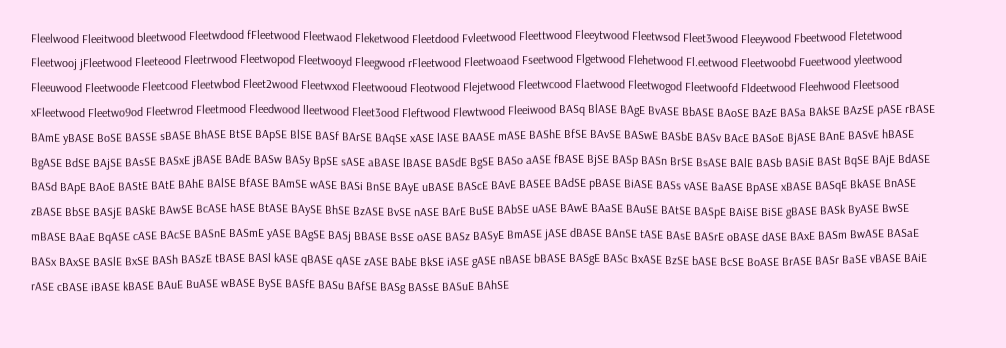Fleelwood Fleeitwood bleetwood Fleetwdood fFleetwood Fleetwaod Fleketwood Fleetdood Fvleetwood Fleettwood Fleeytwood Fleetwsod Fleet3wood Fleeywood Fbeetwood Fletetwood Fleetwooj jFleetwood Fleeteood Fleetrwood Fleetwopod Fleetwooyd Fleegwood rFleetwood Fleetwoaod Fseetwood Flgetwood Flehetwood Fl.eetwood Fleetwoobd Fueetwood yleetwood Fleeuwood Fleetwoode Fleetcood Fleetwbod Fleet2wood Fleetwxod Fleetwooud Fleotwood Flejetwood Fleetwcood Flaetwood Fleetwogod Fleetwoofd Fldeetwood Fleehwood Fleetsood xFleetwood Fleetwo9od Fleetwrod Fleetmood Fleedwood lleetwood Fleet3ood Fleftwood Flewtwood Fleeiwood BASq BlASE BAgE BvASE BbASE BAoSE BAzE BASa BAkSE BAzSE pASE rBASE BAmE yBASE BoSE BASSE sBASE BhASE BtSE BApSE BlSE BASf BArSE BAqSE xASE lASE BAASE mASE BAShE BfSE BAvSE BASwE BASbE BASv BAcE BASoE BjASE BAnE BASvE hBASE BgASE BdSE BAjSE BAsSE BASxE jBASE BAdE BASw BASy BpSE sASE aBASE lBASE BASdE BgSE BASo aASE fBASE BjSE BASp BASn BrSE BsASE BAlE BASb BASiE BASt BqSE BAjE BdASE BASd BApE BAoE BAStE BAtE BAhE BAlSE BfASE BAmSE wASE BASi BnSE BAyE uBASE BAScE BAvE BASEE BAdSE pBASE BiASE BASs vASE BaASE BpASE xBASE BASqE BkASE BnASE zBASE BbSE BASjE BASkE BAwSE BcASE hASE BtASE BAySE BhSE BzASE BvSE nASE BArE BuSE BAbSE uASE BAwE BAaSE BAuSE BAtSE BASpE BAiSE BiSE gBASE BASk ByASE BwSE mBASE BAaE BqASE cASE BAcSE BASnE BASmE yASE BAgSE BASj BBASE BsSE oASE BASz BASyE BmASE jASE dBASE BAnSE tASE BAsE BASrE oBASE dASE BAxE BASm BwASE BASaE BASx BAxSE BASlE BxSE BASh BASzE tBASE BASl kASE qBASE qASE zASE BAbE BkSE iASE gASE nBASE bBASE BASgE BASc BxASE BzSE bASE BcSE BoASE BrASE BASr BaSE vBASE BAiE rASE cBASE iBASE kBASE BAuE BuASE wBASE BySE BASfE BASu BAfSE BASg BASsE BASuE BAhSE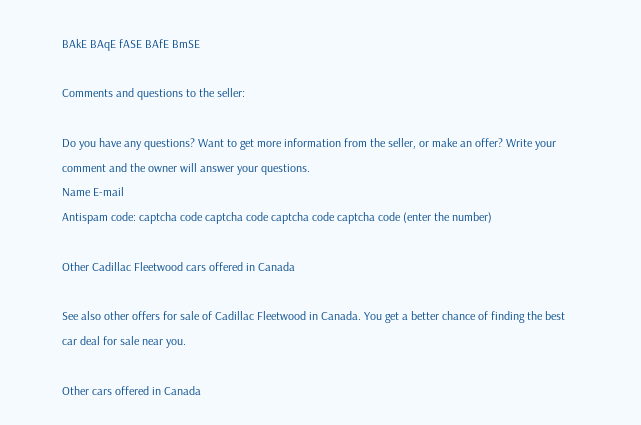BAkE BAqE fASE BAfE BmSE

Comments and questions to the seller:

Do you have any questions? Want to get more information from the seller, or make an offer? Write your comment and the owner will answer your questions.
Name E-mail
Antispam code: captcha code captcha code captcha code captcha code (enter the number)

Other Cadillac Fleetwood cars offered in Canada

See also other offers for sale of Cadillac Fleetwood in Canada. You get a better chance of finding the best car deal for sale near you.

Other cars offered in Canada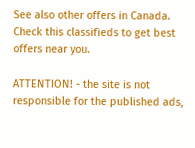See also other offers in Canada. Check this classifieds to get best offers near you.

ATTENTION! - the site is not responsible for the published ads,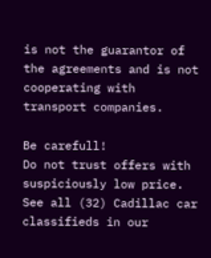is not the guarantor of the agreements and is not cooperating with transport companies.

Be carefull!
Do not trust offers with suspiciously low price.
See all (32) Cadillac car classifieds in our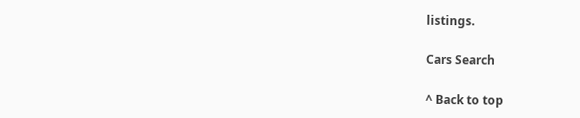listings.

Cars Search

^ Back to top